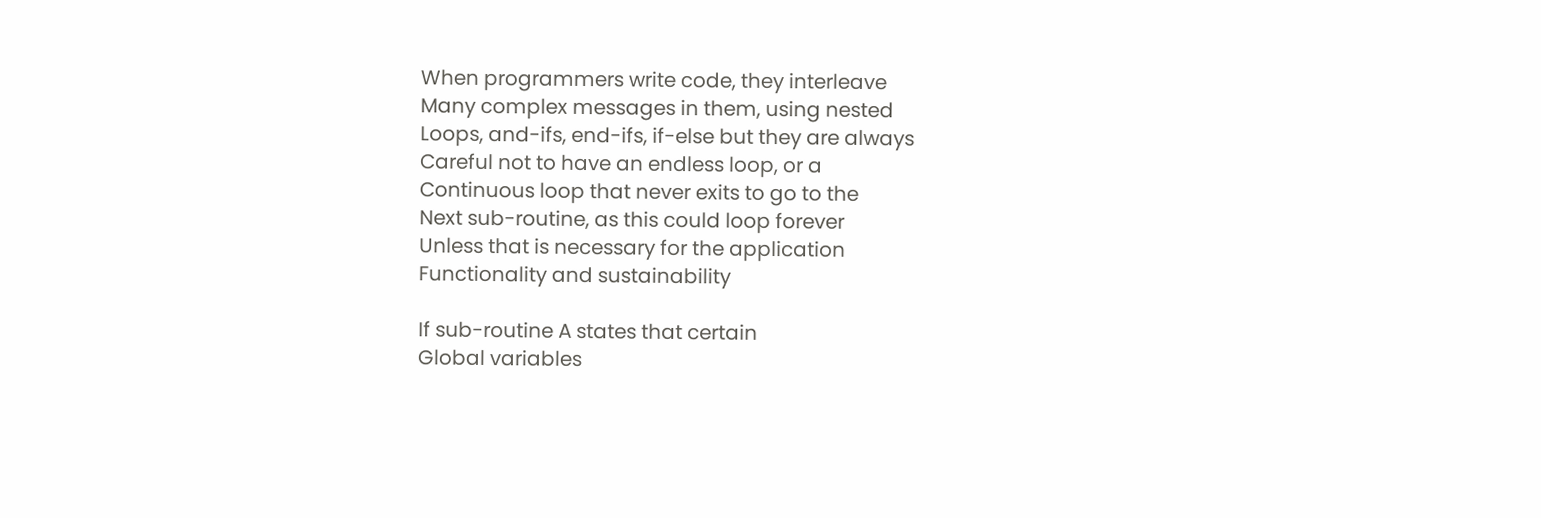When programmers write code, they interleave
Many complex messages in them, using nested
Loops, and-ifs, end-ifs, if-else but they are always
Careful not to have an endless loop, or a
Continuous loop that never exits to go to the
Next sub-routine, as this could loop forever
Unless that is necessary for the application
Functionality and sustainability

If sub-routine A states that certain
Global variables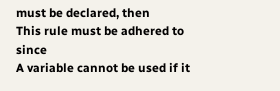must be declared, then
This rule must be adhered to since
A variable cannot be used if it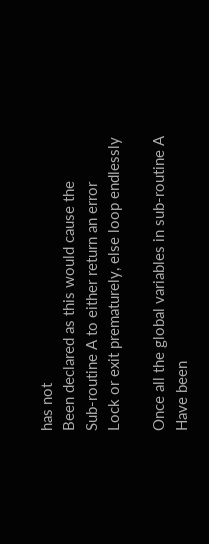has not
Been declared as this would cause the
Sub-routine A to either return an error
Lock or exit prematurely, else loop endlessly

Once all the global variables in sub-routine A
Have been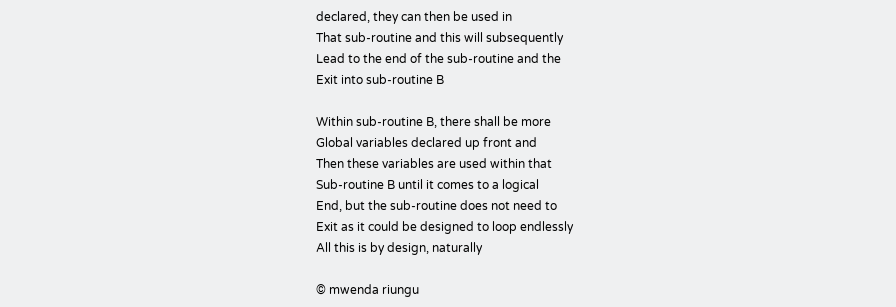declared, they can then be used in
That sub-routine and this will subsequently
Lead to the end of the sub-routine and the
Exit into sub-routine B

Within sub-routine B, there shall be more
Global variables declared up front and
Then these variables are used within that
Sub-routine B until it comes to a logical
End, but the sub-routine does not need to
Exit as it could be designed to loop endlessly
All this is by design, naturally

© mwenda riungu